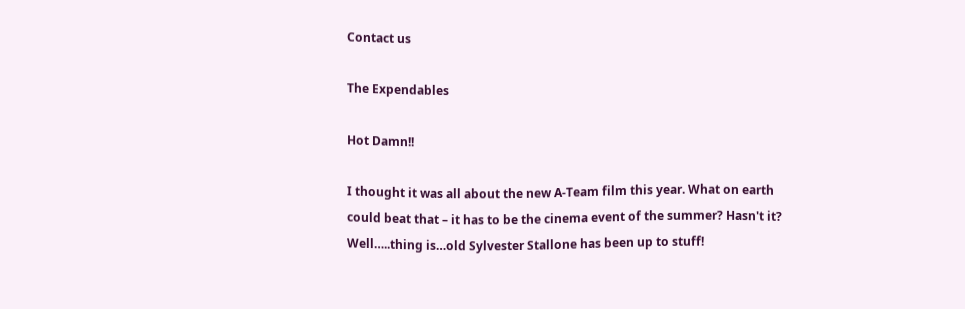Contact us

The Expendables

Hot Damn!!

I thought it was all about the new A-Team film this year. What on earth could beat that – it has to be the cinema event of the summer? Hasn't it? Well…..thing is…old Sylvester Stallone has been up to stuff!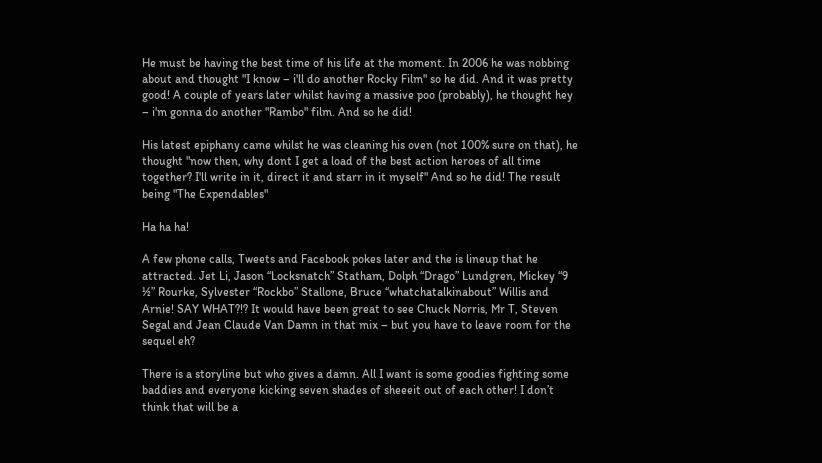He must be having the best time of his life at the moment. In 2006 he was nobbing about and thought "I know – i'll do another Rocky Film" so he did. And it was pretty good! A couple of years later whilst having a massive poo (probably), he thought hey – i'm gonna do another "Rambo" film. And so he did!

His latest epiphany came whilst he was cleaning his oven (not 100% sure on that), he thought "now then, why dont I get a load of the best action heroes of all time together? I'll write in it, direct it and starr in it myself" And so he did! The result being "The Expendables"

Ha ha ha!

A few phone calls, Tweets and Facebook pokes later and the is lineup that he attracted. Jet Li, Jason “Locksnatch” Statham, Dolph “Drago” Lundgren, Mickey “9 ½” Rourke, Sylvester “Rockbo” Stallone, Bruce “whatchatalkinabout” Willis and Arnie! SAY WHAT?!? It would have been great to see Chuck Norris, Mr T, Steven Segal and Jean Claude Van Damn in that mix – but you have to leave room for the sequel eh?

There is a storyline but who gives a damn. All I want is some goodies fighting some baddies and everyone kicking seven shades of sheeeit out of each other! I don’t think that will be a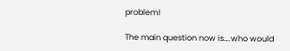problem!

The main question now is….who would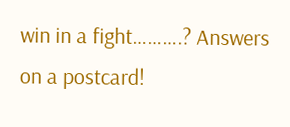win in a fight……….? Answers on a postcard!